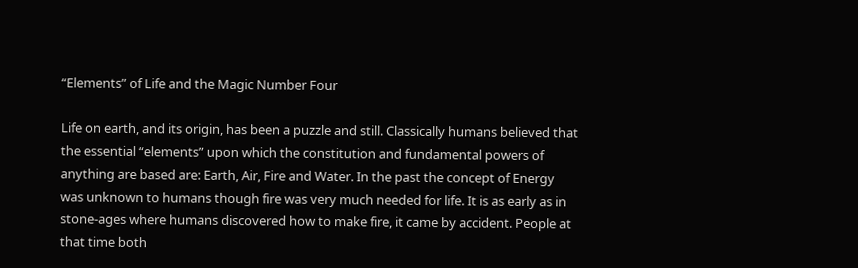“Elements” of Life and the Magic Number Four

Life on earth, and its origin, has been a puzzle and still. Classically humans believed that the essential “elements” upon which the constitution and fundamental powers of anything are based are: Earth, Air, Fire and Water. In the past the concept of Energy was unknown to humans though fire was very much needed for life. It is as early as in stone-ages where humans discovered how to make fire, it came by accident. People at that time both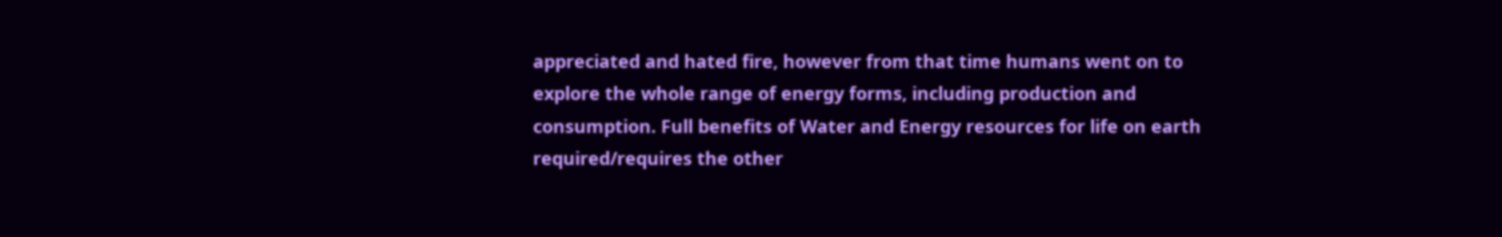appreciated and hated fire, however from that time humans went on to explore the whole range of energy forms, including production and consumption. Full benefits of Water and Energy resources for life on earth required/requires the other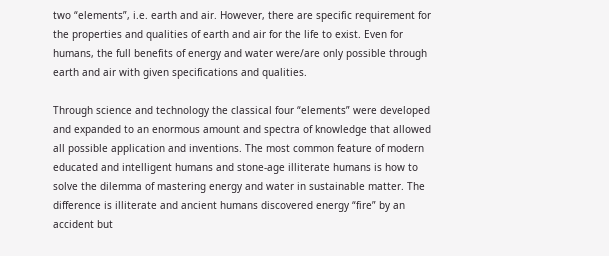two “elements”, i.e. earth and air. However, there are specific requirement for the properties and qualities of earth and air for the life to exist. Even for humans, the full benefits of energy and water were/are only possible through earth and air with given specifications and qualities.

Through science and technology the classical four “elements” were developed and expanded to an enormous amount and spectra of knowledge that allowed all possible application and inventions. The most common feature of modern educated and intelligent humans and stone-age illiterate humans is how to solve the dilemma of mastering energy and water in sustainable matter. The difference is illiterate and ancient humans discovered energy “fire” by an accident but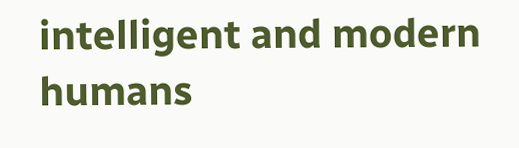intelligent and modern humans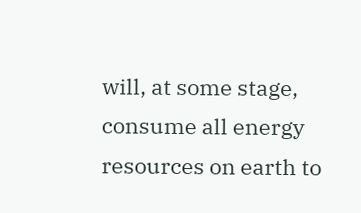will, at some stage, consume all energy resources on earth to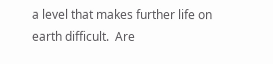a level that makes further life on earth difficult.  Are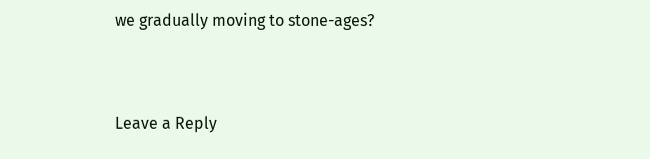we gradually moving to stone-ages?


Leave a Reply